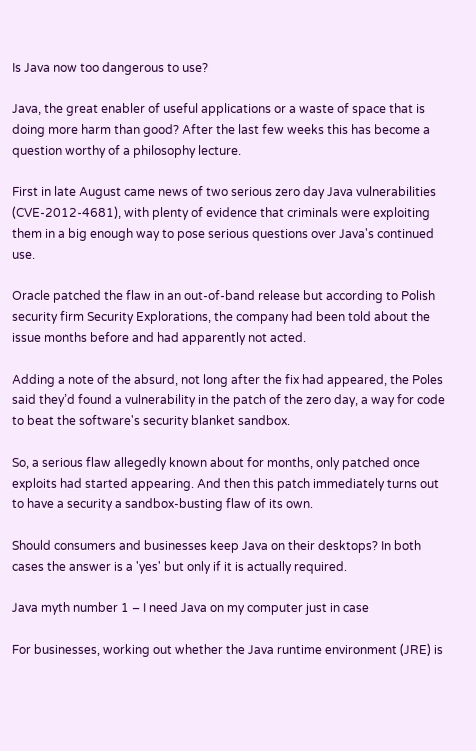Is Java now too dangerous to use?

Java, the great enabler of useful applications or a waste of space that is doing more harm than good? After the last few weeks this has become a question worthy of a philosophy lecture.

First in late August came news of two serious zero day Java vulnerabilities (CVE-2012-4681), with plenty of evidence that criminals were exploiting them in a big enough way to pose serious questions over Java's continued use.

Oracle patched the flaw in an out-of-band release but according to Polish security firm Security Explorations, the company had been told about the issue months before and had apparently not acted.

Adding a note of the absurd, not long after the fix had appeared, the Poles said they’d found a vulnerability in the patch of the zero day, a way for code to beat the software's security blanket sandbox.

So, a serious flaw allegedly known about for months, only patched once exploits had started appearing. And then this patch immediately turns out to have a security a sandbox-busting flaw of its own.

Should consumers and businesses keep Java on their desktops? In both cases the answer is a 'yes' but only if it is actually required.

Java myth number 1 – I need Java on my computer just in case

For businesses, working out whether the Java runtime environment (JRE) is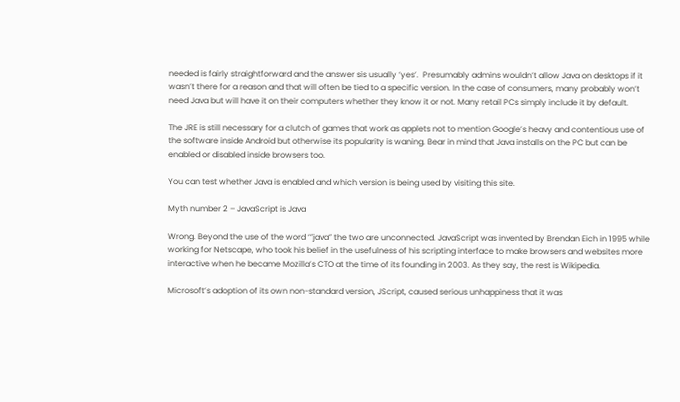needed is fairly straightforward and the answer sis usually ‘yes’.  Presumably admins wouldn’t allow Java on desktops if it wasn’t there for a reason and that will often be tied to a specific version. In the case of consumers, many probably won’t need Java but will have it on their computers whether they know it or not. Many retail PCs simply include it by default.

The JRE is still necessary for a clutch of games that work as applets not to mention Google’s heavy and contentious use of the software inside Android but otherwise its popularity is waning. Bear in mind that Java installs on the PC but can be enabled or disabled inside browsers too.

You can test whether Java is enabled and which version is being used by visiting this site.

Myth number 2 – JavaScript is Java

Wrong. Beyond the use of the word ‘”java” the two are unconnected. JavaScript was invented by Brendan Eich in 1995 while working for Netscape, who took his belief in the usefulness of his scripting interface to make browsers and websites more interactive when he became Mozilla’s CTO at the time of its founding in 2003. As they say, the rest is Wikipedia.

Microsoft’s adoption of its own non-standard version, JScript, caused serious unhappiness that it was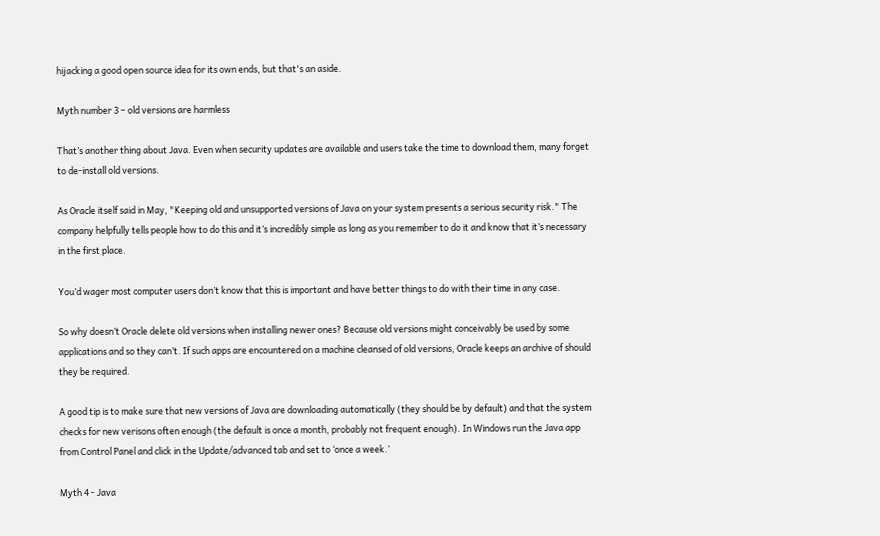hijacking a good open source idea for its own ends, but that's an aside.

Myth number 3 – old versions are harmless

That’s another thing about Java. Even when security updates are available and users take the time to download them, many forget to de-install old versions.

As Oracle itself said in May, "Keeping old and unsupported versions of Java on your system presents a serious security risk." The company helpfully tells people how to do this and it’s incredibly simple as long as you remember to do it and know that it’s necessary in the first place.

You’d wager most computer users don’t know that this is important and have better things to do with their time in any case.

So why doesn’t Oracle delete old versions when installing newer ones? Because old versions might conceivably be used by some applications and so they can’t. If such apps are encountered on a machine cleansed of old versions, Oracle keeps an archive of should they be required.

A good tip is to make sure that new versions of Java are downloading automatically (they should be by default) and that the system checks for new verisons often enough (the default is once a month, probably not frequent enough). In Windows run the Java app from Control Panel and click in the Update/advanced tab and set to ‘once a week.’

Myth 4 - Java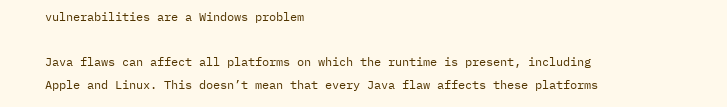vulnerabilities are a Windows problem

Java flaws can affect all platforms on which the runtime is present, including Apple and Linux. This doesn’t mean that every Java flaw affects these platforms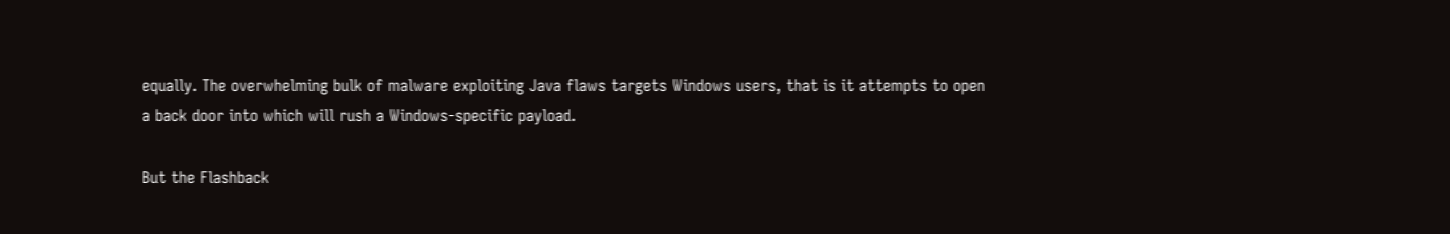equally. The overwhelming bulk of malware exploiting Java flaws targets Windows users, that is it attempts to open a back door into which will rush a Windows-specific payload.

But the Flashback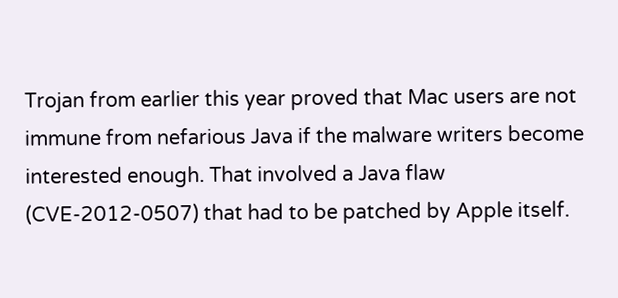Trojan from earlier this year proved that Mac users are not immune from nefarious Java if the malware writers become interested enough. That involved a Java flaw (CVE-2012-0507) that had to be patched by Apple itself.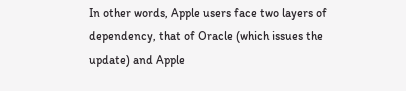In other words, Apple users face two layers of dependency, that of Oracle (which issues the update) and Apple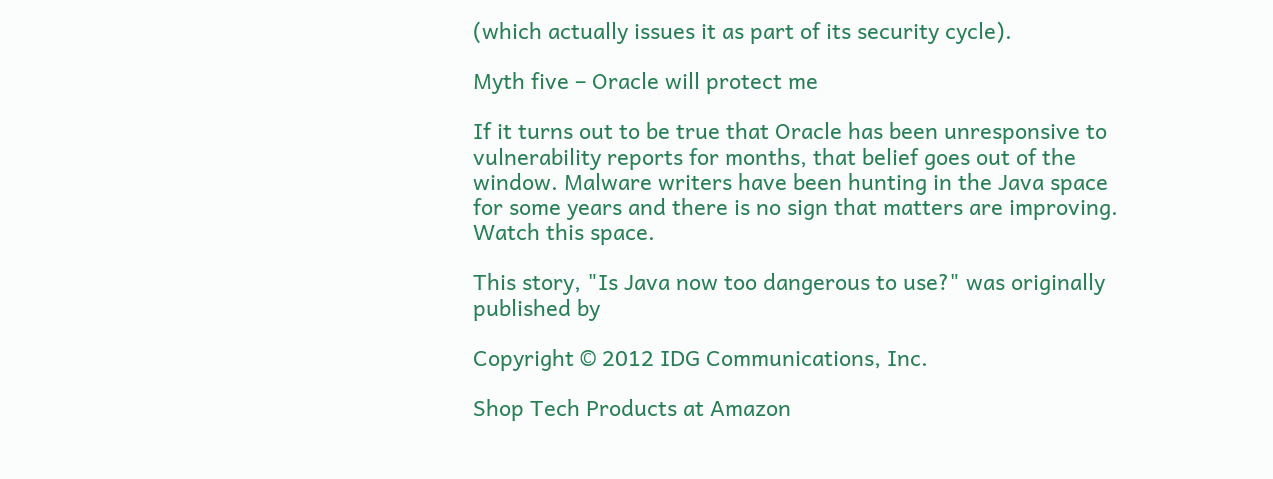(which actually issues it as part of its security cycle).

Myth five – Oracle will protect me

If it turns out to be true that Oracle has been unresponsive to vulnerability reports for months, that belief goes out of the window. Malware writers have been hunting in the Java space for some years and there is no sign that matters are improving. Watch this space.

This story, "Is Java now too dangerous to use?" was originally published by

Copyright © 2012 IDG Communications, Inc.

Shop Tech Products at Amazon